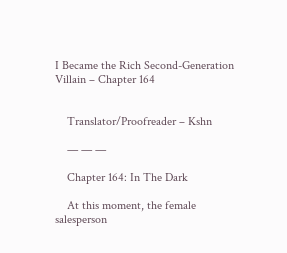I Became the Rich Second-Generation Villain – Chapter 164


    Translator/Proofreader – Kshn

    — — —

    Chapter 164: In The Dark

    At this moment, the female salesperson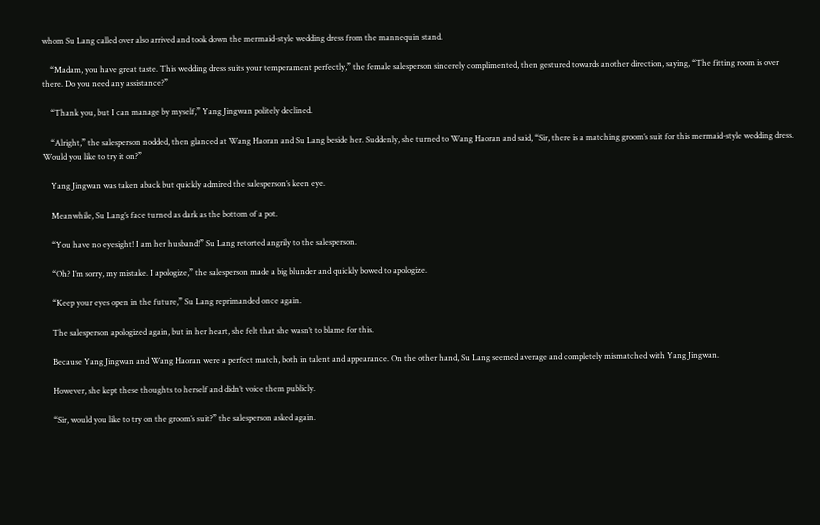whom Su Lang called over also arrived and took down the mermaid-style wedding dress from the mannequin stand.

    “Madam, you have great taste. This wedding dress suits your temperament perfectly,” the female salesperson sincerely complimented, then gestured towards another direction, saying, “The fitting room is over there. Do you need any assistance?”

    “Thank you, but I can manage by myself,” Yang Jingwan politely declined.

    “Alright,” the salesperson nodded, then glanced at Wang Haoran and Su Lang beside her. Suddenly, she turned to Wang Haoran and said, “Sir, there is a matching groom’s suit for this mermaid-style wedding dress. Would you like to try it on?”

    Yang Jingwan was taken aback but quickly admired the salesperson’s keen eye.

    Meanwhile, Su Lang’s face turned as dark as the bottom of a pot.

    “You have no eyesight! I am her husband!” Su Lang retorted angrily to the salesperson.

    “Oh? I’m sorry, my mistake. I apologize,” the salesperson made a big blunder and quickly bowed to apologize.

    “Keep your eyes open in the future,” Su Lang reprimanded once again.

    The salesperson apologized again, but in her heart, she felt that she wasn’t to blame for this.

    Because Yang Jingwan and Wang Haoran were a perfect match, both in talent and appearance. On the other hand, Su Lang seemed average and completely mismatched with Yang Jingwan.

    However, she kept these thoughts to herself and didn’t voice them publicly.

    “Sir, would you like to try on the groom’s suit?” the salesperson asked again.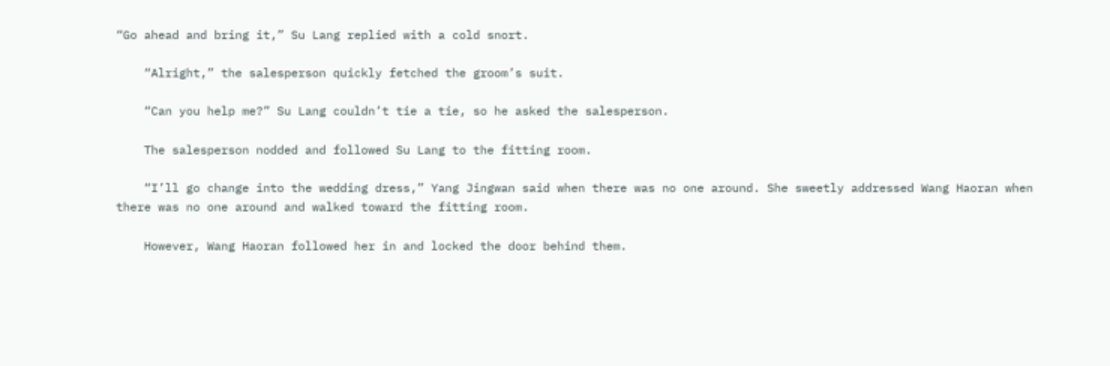“Go ahead and bring it,” Su Lang replied with a cold snort.

    “Alright,” the salesperson quickly fetched the groom’s suit.

    “Can you help me?” Su Lang couldn’t tie a tie, so he asked the salesperson.

    The salesperson nodded and followed Su Lang to the fitting room.

    “I’ll go change into the wedding dress,” Yang Jingwan said when there was no one around. She sweetly addressed Wang Haoran when there was no one around and walked toward the fitting room.

    However, Wang Haoran followed her in and locked the door behind them.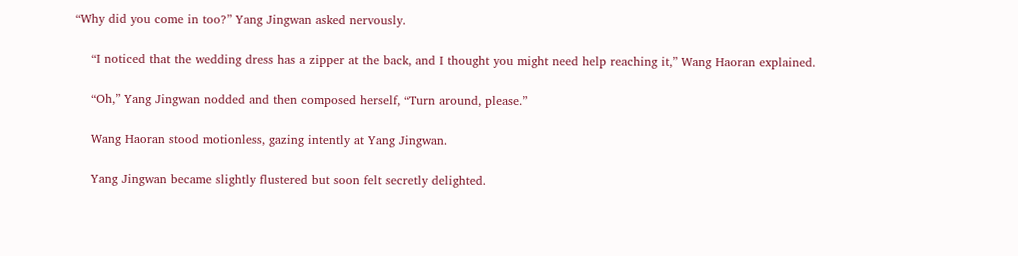“Why did you come in too?” Yang Jingwan asked nervously.

    “I noticed that the wedding dress has a zipper at the back, and I thought you might need help reaching it,” Wang Haoran explained.

    “Oh,” Yang Jingwan nodded and then composed herself, “Turn around, please.”

    Wang Haoran stood motionless, gazing intently at Yang Jingwan.

    Yang Jingwan became slightly flustered but soon felt secretly delighted.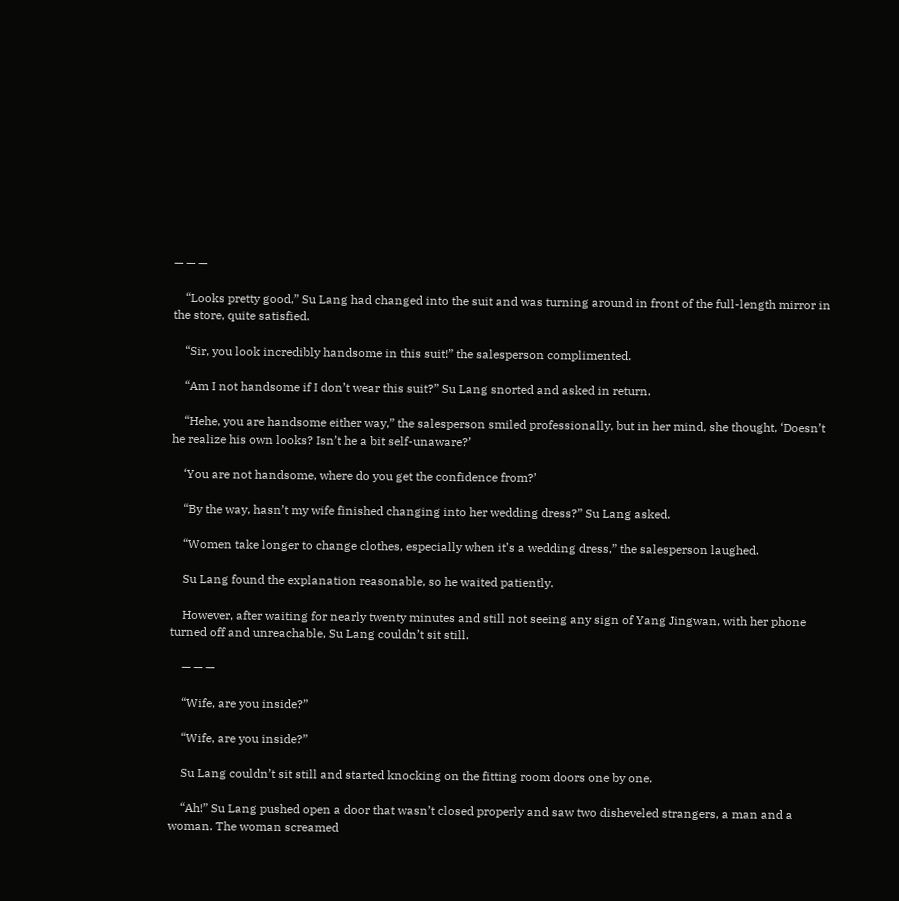— — —

    “Looks pretty good,” Su Lang had changed into the suit and was turning around in front of the full-length mirror in the store, quite satisfied.

    “Sir, you look incredibly handsome in this suit!” the salesperson complimented.

    “Am I not handsome if I don’t wear this suit?” Su Lang snorted and asked in return.

    “Hehe, you are handsome either way,” the salesperson smiled professionally, but in her mind, she thought, ‘Doesn’t he realize his own looks? Isn’t he a bit self-unaware?’

    ‘You are not handsome, where do you get the confidence from?’

    “By the way, hasn’t my wife finished changing into her wedding dress?” Su Lang asked.

    “Women take longer to change clothes, especially when it’s a wedding dress,” the salesperson laughed.

    Su Lang found the explanation reasonable, so he waited patiently.

    However, after waiting for nearly twenty minutes and still not seeing any sign of Yang Jingwan, with her phone turned off and unreachable, Su Lang couldn’t sit still.

    — — —

    “Wife, are you inside?”

    “Wife, are you inside?”

    Su Lang couldn’t sit still and started knocking on the fitting room doors one by one.

    “Ah!” Su Lang pushed open a door that wasn’t closed properly and saw two disheveled strangers, a man and a woman. The woman screamed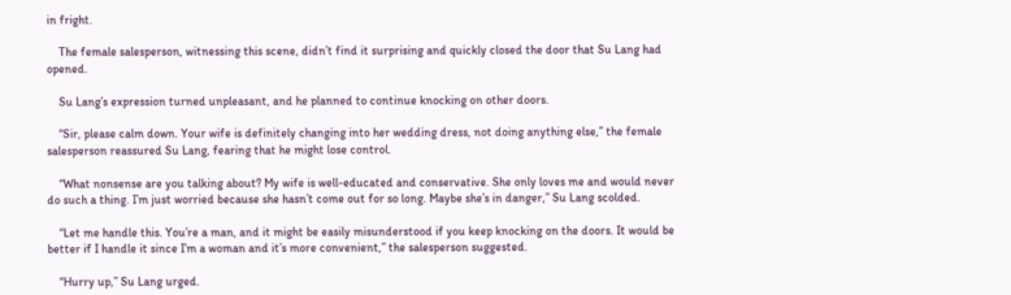in fright.

    The female salesperson, witnessing this scene, didn’t find it surprising and quickly closed the door that Su Lang had opened.

    Su Lang’s expression turned unpleasant, and he planned to continue knocking on other doors.

    “Sir, please calm down. Your wife is definitely changing into her wedding dress, not doing anything else,” the female salesperson reassured Su Lang, fearing that he might lose control.

    “What nonsense are you talking about? My wife is well-educated and conservative. She only loves me and would never do such a thing. I’m just worried because she hasn’t come out for so long. Maybe she’s in danger,” Su Lang scolded.

    “Let me handle this. You’re a man, and it might be easily misunderstood if you keep knocking on the doors. It would be better if I handle it since I’m a woman and it’s more convenient,” the salesperson suggested.

    “Hurry up,” Su Lang urged.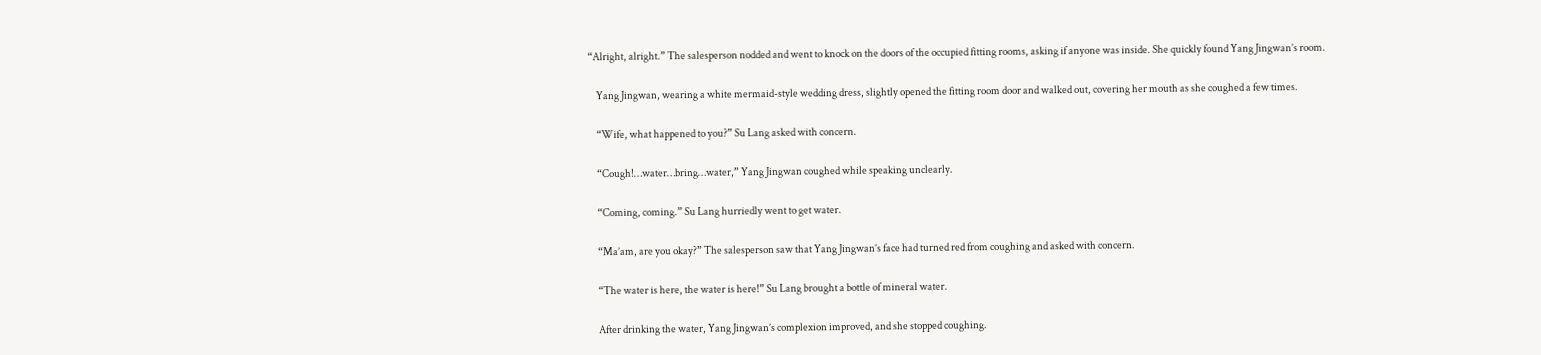“Alright, alright.” The salesperson nodded and went to knock on the doors of the occupied fitting rooms, asking if anyone was inside. She quickly found Yang Jingwan’s room.

    Yang Jingwan, wearing a white mermaid-style wedding dress, slightly opened the fitting room door and walked out, covering her mouth as she coughed a few times.

    “Wife, what happened to you?” Su Lang asked with concern.

    “Cough!…water…bring…water,” Yang Jingwan coughed while speaking unclearly.

    “Coming, coming.” Su Lang hurriedly went to get water.

    “Ma’am, are you okay?” The salesperson saw that Yang Jingwan’s face had turned red from coughing and asked with concern.

    “The water is here, the water is here!” Su Lang brought a bottle of mineral water.

    After drinking the water, Yang Jingwan’s complexion improved, and she stopped coughing.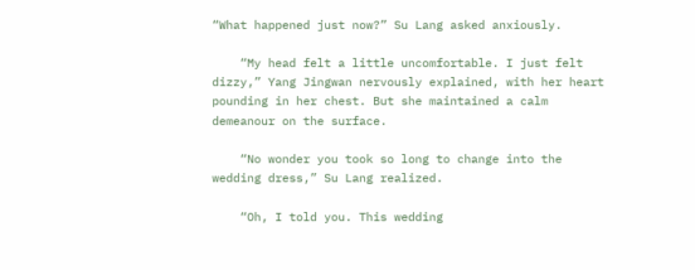“What happened just now?” Su Lang asked anxiously.

    “My head felt a little uncomfortable. I just felt dizzy,” Yang Jingwan nervously explained, with her heart pounding in her chest. But she maintained a calm demeanour on the surface.

    “No wonder you took so long to change into the wedding dress,” Su Lang realized.

    “Oh, I told you. This wedding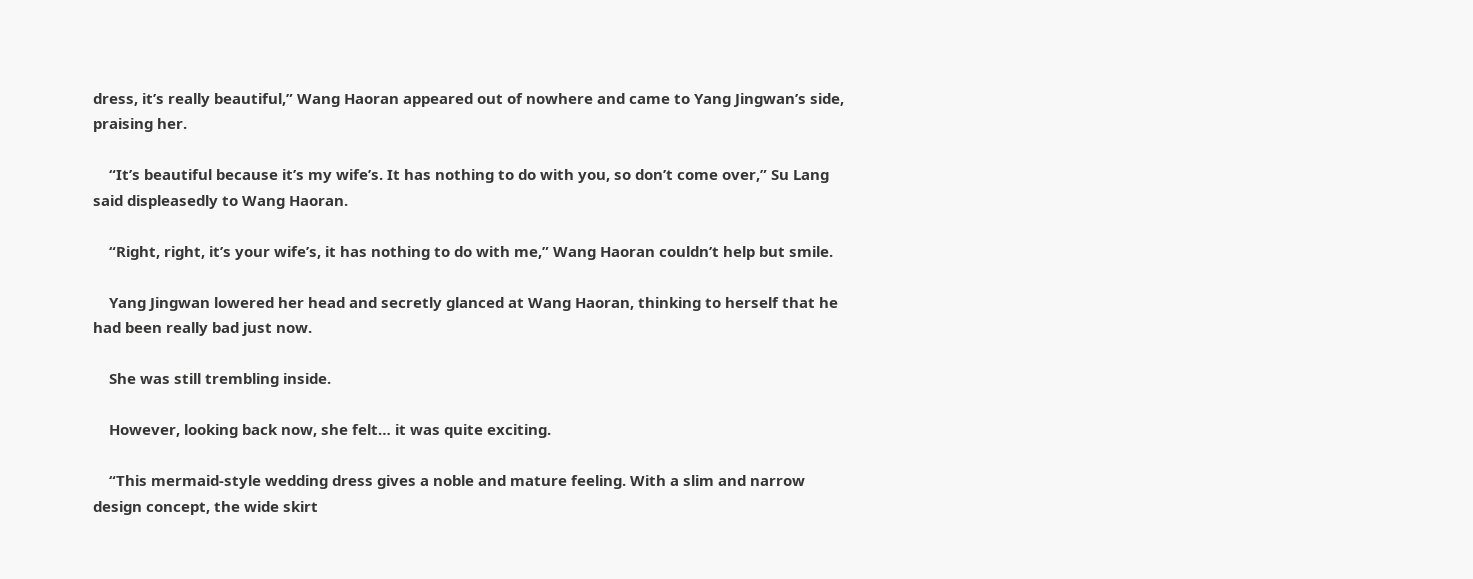dress, it’s really beautiful,” Wang Haoran appeared out of nowhere and came to Yang Jingwan’s side, praising her.

    “It’s beautiful because it’s my wife’s. It has nothing to do with you, so don’t come over,” Su Lang said displeasedly to Wang Haoran.

    “Right, right, it’s your wife’s, it has nothing to do with me,” Wang Haoran couldn’t help but smile.

    Yang Jingwan lowered her head and secretly glanced at Wang Haoran, thinking to herself that he had been really bad just now.

    She was still trembling inside.

    However, looking back now, she felt… it was quite exciting.

    “This mermaid-style wedding dress gives a noble and mature feeling. With a slim and narrow design concept, the wide skirt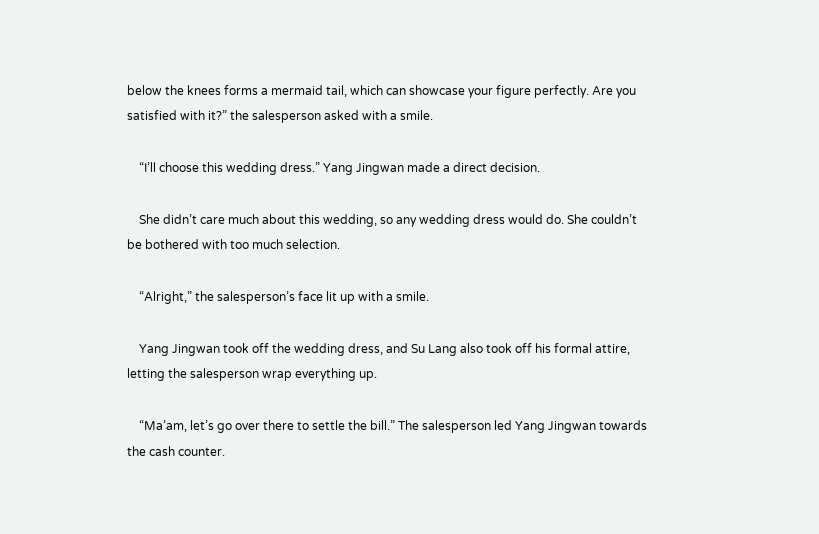below the knees forms a mermaid tail, which can showcase your figure perfectly. Are you satisfied with it?” the salesperson asked with a smile.

    “I’ll choose this wedding dress.” Yang Jingwan made a direct decision.

    She didn’t care much about this wedding, so any wedding dress would do. She couldn’t be bothered with too much selection.

    “Alright,” the salesperson’s face lit up with a smile.

    Yang Jingwan took off the wedding dress, and Su Lang also took off his formal attire, letting the salesperson wrap everything up.

    “Ma’am, let’s go over there to settle the bill.” The salesperson led Yang Jingwan towards the cash counter.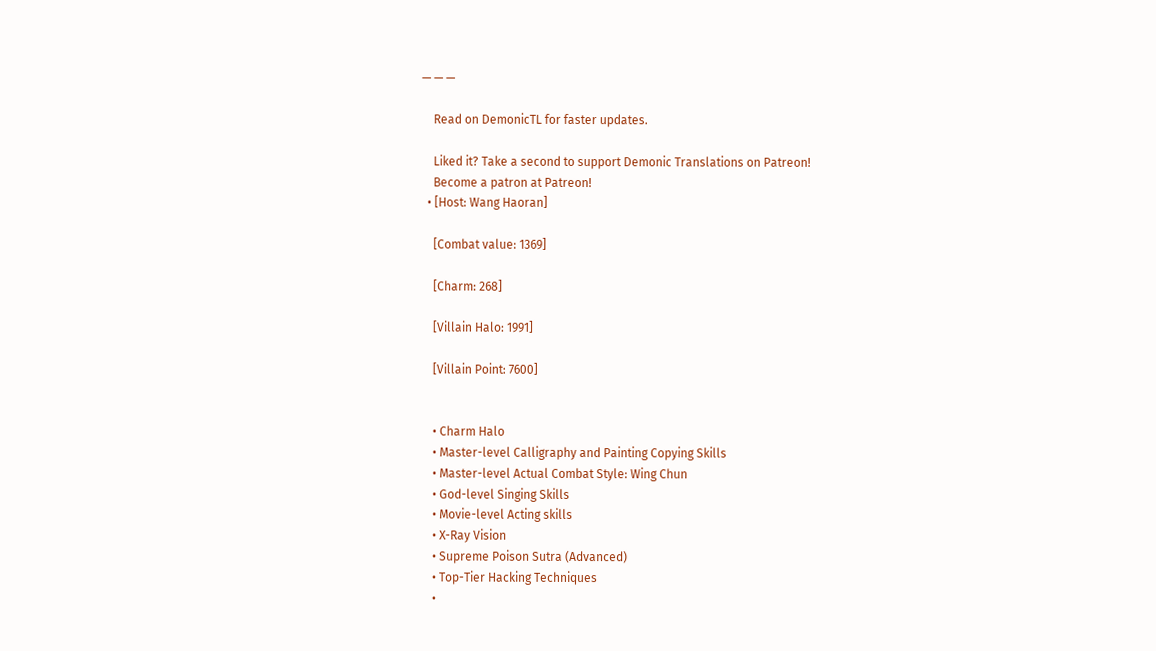— — —

    Read on DemonicTL for faster updates.

    Liked it? Take a second to support Demonic Translations on Patreon!
    Become a patron at Patreon!
  • [Host: Wang Haoran]

    [Combat value: 1369]

    [Charm: 268]

    [Villain Halo: 1991]

    [Villain Point: 7600]


    • Charm Halo
    • Master-level Calligraphy and Painting Copying Skills
    • Master-level Actual Combat Style: Wing Chun
    • God-level Singing Skills
    • Movie-level Acting skills
    • X-Ray Vision
    • Supreme Poison Sutra (Advanced)
    • Top-Tier Hacking Techniques
    •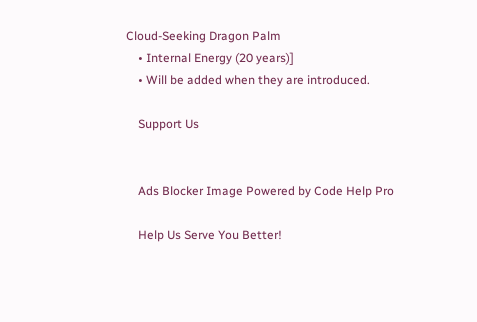Cloud-Seeking Dragon Palm
    • Internal Energy (20 years)]
    • Will be added when they are introduced.

    Support Us


    Ads Blocker Image Powered by Code Help Pro

    Help Us Serve You Better!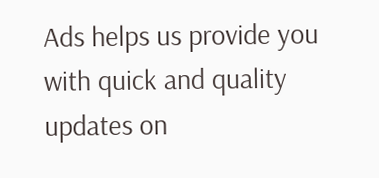Ads helps us provide you with quick and quality updates on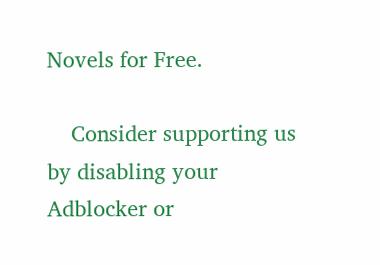Novels for Free.

    Consider supporting us by disabling your Adblocker or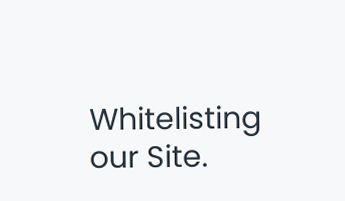Whitelisting our Site.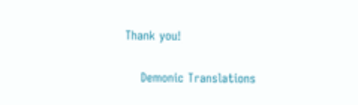Thank you!

    Demonic Translations